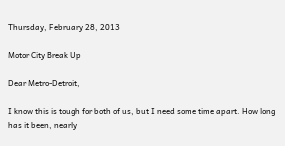Thursday, February 28, 2013

Motor City Break Up

Dear Metro-Detroit,

I know this is tough for both of us, but I need some time apart. How long has it been, nearly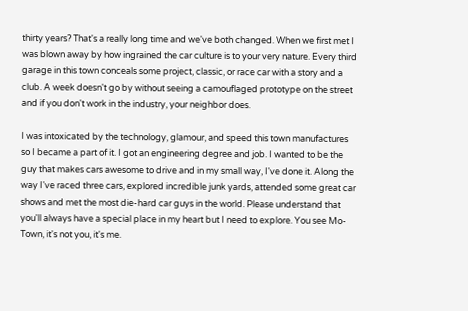thirty years? That's a really long time and we've both changed. When we first met I was blown away by how ingrained the car culture is to your very nature. Every third garage in this town conceals some project, classic, or race car with a story and a club. A week doesn't go by without seeing a camouflaged prototype on the street and if you don't work in the industry, your neighbor does.

I was intoxicated by the technology, glamour, and speed this town manufactures so I became a part of it. I got an engineering degree and job. I wanted to be the guy that makes cars awesome to drive and in my small way, I've done it. Along the way I've raced three cars, explored incredible junk yards, attended some great car shows and met the most die-hard car guys in the world. Please understand that you'll always have a special place in my heart but I need to explore. You see Mo-Town, it's not you, it's me.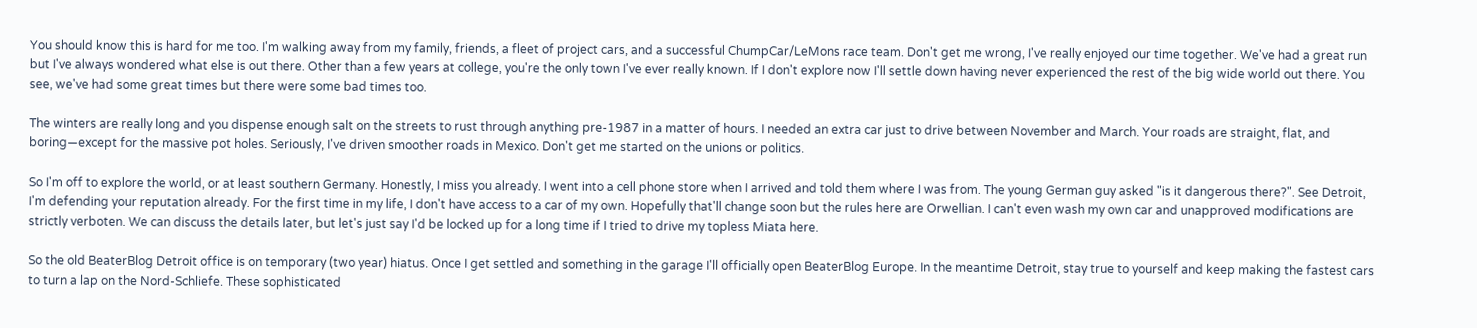You should know this is hard for me too. I'm walking away from my family, friends, a fleet of project cars, and a successful ChumpCar/LeMons race team. Don't get me wrong, I've really enjoyed our time together. We've had a great run but I've always wondered what else is out there. Other than a few years at college, you're the only town I've ever really known. If I don't explore now I'll settle down having never experienced the rest of the big wide world out there. You see, we've had some great times but there were some bad times too.

The winters are really long and you dispense enough salt on the streets to rust through anything pre-1987 in a matter of hours. I needed an extra car just to drive between November and March. Your roads are straight, flat, and boring—except for the massive pot holes. Seriously, I've driven smoother roads in Mexico. Don't get me started on the unions or politics.

So I'm off to explore the world, or at least southern Germany. Honestly, I miss you already. I went into a cell phone store when I arrived and told them where I was from. The young German guy asked "is it dangerous there?". See Detroit, I'm defending your reputation already. For the first time in my life, I don't have access to a car of my own. Hopefully that'll change soon but the rules here are Orwellian. I can't even wash my own car and unapproved modifications are strictly verboten. We can discuss the details later, but let's just say I'd be locked up for a long time if I tried to drive my topless Miata here.

So the old BeaterBlog Detroit office is on temporary (two year) hiatus. Once I get settled and something in the garage I'll officially open BeaterBlog Europe. In the meantime Detroit, stay true to yourself and keep making the fastest cars to turn a lap on the Nord-Schliefe. These sophisticated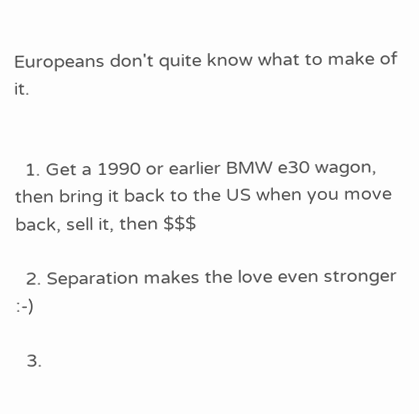Europeans don't quite know what to make of it.


  1. Get a 1990 or earlier BMW e30 wagon, then bring it back to the US when you move back, sell it, then $$$

  2. Separation makes the love even stronger :-)

  3.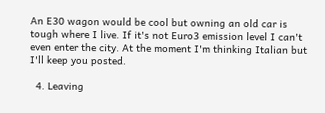An E30 wagon would be cool but owning an old car is tough where I live. If it's not Euro3 emission level I can't even enter the city. At the moment I'm thinking Italian but I'll keep you posted.

  4. Leaving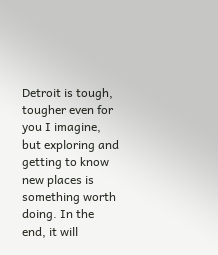Detroit is tough, tougher even for you I imagine, but exploring and getting to know new places is something worth doing. In the end, it will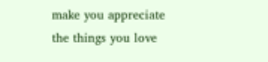make you appreciate the things you love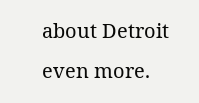about Detroit even more.